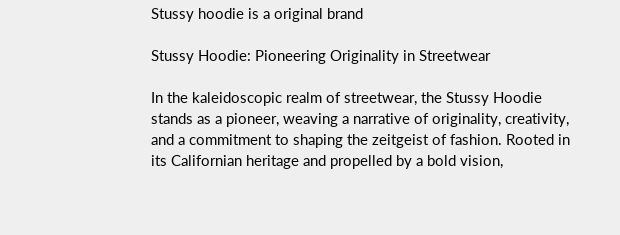Stussy hoodie is a original brand

Stussy Hoodie: Pioneering Originality in Streetwear

In the kaleidoscopic realm of streetwear, the Stussy Hoodie stands as a pioneer, weaving a narrative of originality, creativity, and a commitment to shaping the zeitgeist of fashion. Rooted in its Californian heritage and propelled by a bold vision,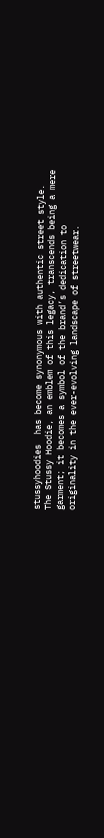stussyhoodies  has become synonymous with authentic street style. The Stussy Hoodie, an emblem of this legacy, transcends being a mere garment; it becomes a symbol of the brand’s dedication to originality in the ever-evolving landscape of streetwear.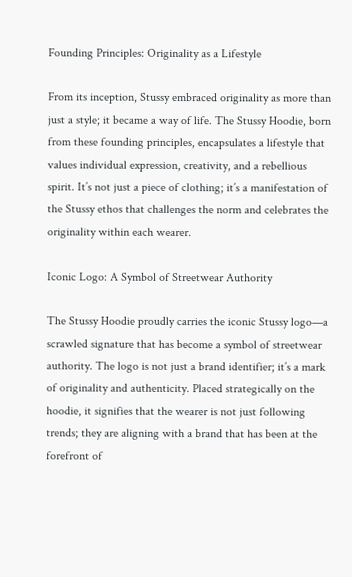Founding Principles: Originality as a Lifestyle

From its inception, Stussy embraced originality as more than just a style; it became a way of life. The Stussy Hoodie, born from these founding principles, encapsulates a lifestyle that values individual expression, creativity, and a rebellious spirit. It’s not just a piece of clothing; it’s a manifestation of the Stussy ethos that challenges the norm and celebrates the originality within each wearer.

Iconic Logo: A Symbol of Streetwear Authority

The Stussy Hoodie proudly carries the iconic Stussy logo—a scrawled signature that has become a symbol of streetwear authority. The logo is not just a brand identifier; it’s a mark of originality and authenticity. Placed strategically on the hoodie, it signifies that the wearer is not just following trends; they are aligning with a brand that has been at the forefront of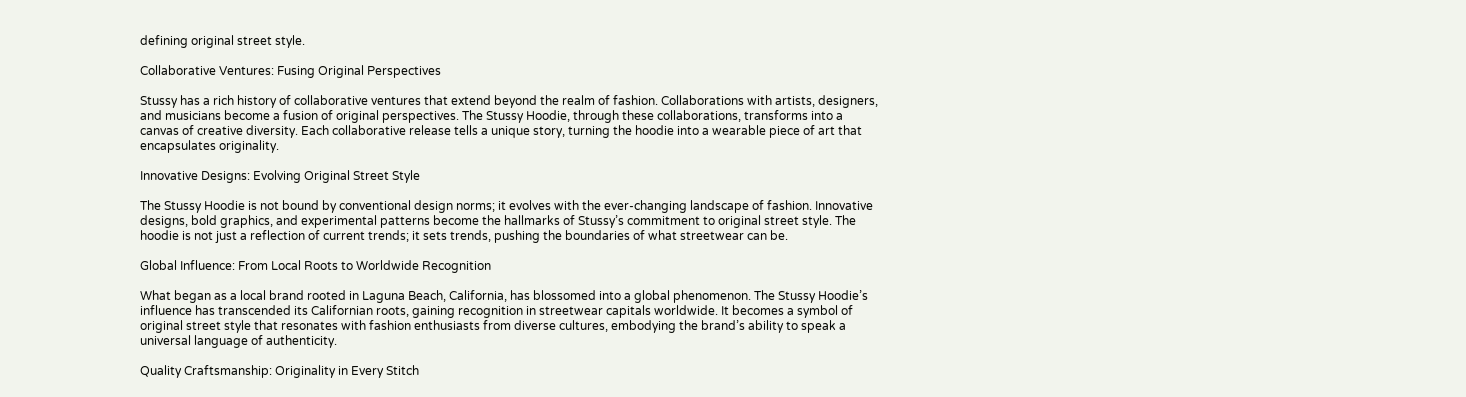defining original street style.

Collaborative Ventures: Fusing Original Perspectives

Stussy has a rich history of collaborative ventures that extend beyond the realm of fashion. Collaborations with artists, designers, and musicians become a fusion of original perspectives. The Stussy Hoodie, through these collaborations, transforms into a canvas of creative diversity. Each collaborative release tells a unique story, turning the hoodie into a wearable piece of art that encapsulates originality.

Innovative Designs: Evolving Original Street Style

The Stussy Hoodie is not bound by conventional design norms; it evolves with the ever-changing landscape of fashion. Innovative designs, bold graphics, and experimental patterns become the hallmarks of Stussy’s commitment to original street style. The hoodie is not just a reflection of current trends; it sets trends, pushing the boundaries of what streetwear can be.

Global Influence: From Local Roots to Worldwide Recognition

What began as a local brand rooted in Laguna Beach, California, has blossomed into a global phenomenon. The Stussy Hoodie’s influence has transcended its Californian roots, gaining recognition in streetwear capitals worldwide. It becomes a symbol of original street style that resonates with fashion enthusiasts from diverse cultures, embodying the brand’s ability to speak a universal language of authenticity.

Quality Craftsmanship: Originality in Every Stitch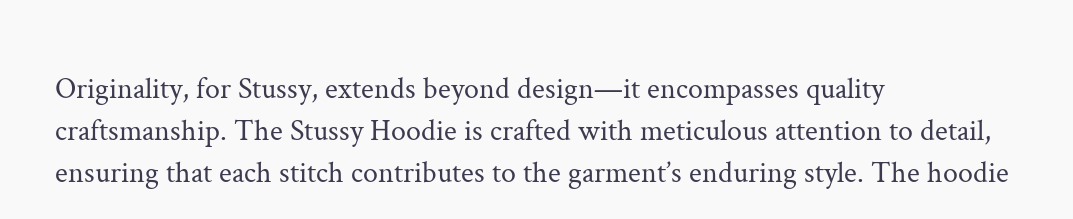Originality, for Stussy, extends beyond design—it encompasses quality craftsmanship. The Stussy Hoodie is crafted with meticulous attention to detail, ensuring that each stitch contributes to the garment’s enduring style. The hoodie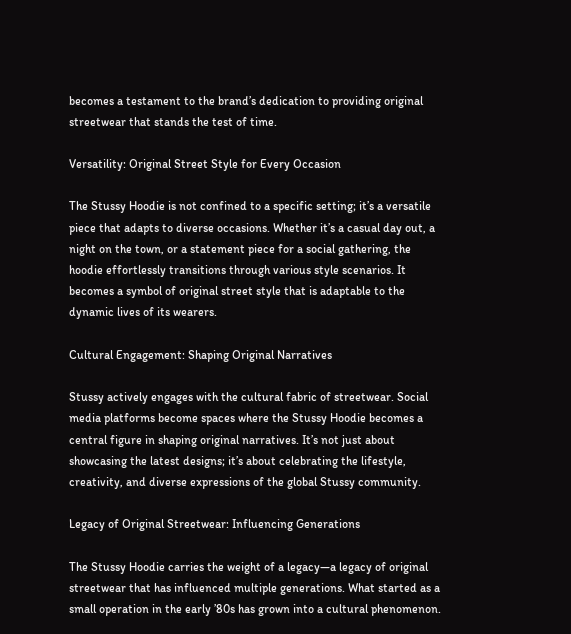becomes a testament to the brand’s dedication to providing original streetwear that stands the test of time.

Versatility: Original Street Style for Every Occasion

The Stussy Hoodie is not confined to a specific setting; it’s a versatile piece that adapts to diverse occasions. Whether it’s a casual day out, a night on the town, or a statement piece for a social gathering, the hoodie effortlessly transitions through various style scenarios. It becomes a symbol of original street style that is adaptable to the dynamic lives of its wearers.

Cultural Engagement: Shaping Original Narratives

Stussy actively engages with the cultural fabric of streetwear. Social media platforms become spaces where the Stussy Hoodie becomes a central figure in shaping original narratives. It’s not just about showcasing the latest designs; it’s about celebrating the lifestyle, creativity, and diverse expressions of the global Stussy community.

Legacy of Original Streetwear: Influencing Generations

The Stussy Hoodie carries the weight of a legacy—a legacy of original streetwear that has influenced multiple generations. What started as a small operation in the early ’80s has grown into a cultural phenomenon.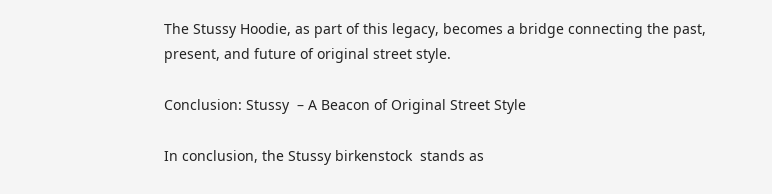The Stussy Hoodie, as part of this legacy, becomes a bridge connecting the past, present, and future of original street style.

Conclusion: Stussy  – A Beacon of Original Street Style

In conclusion, the Stussy birkenstock  stands as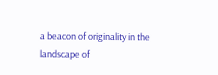a beacon of originality in the landscape of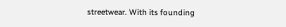streetwear. With its founding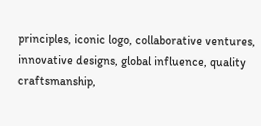principles, iconic logo, collaborative ventures, innovative designs, global influence, quality craftsmanship,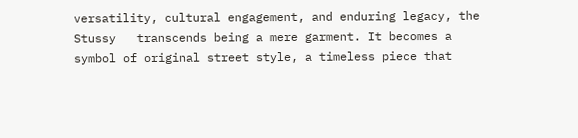versatility, cultural engagement, and enduring legacy, the Stussy   transcends being a mere garment. It becomes a symbol of original street style, a timeless piece that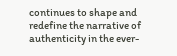continues to shape and redefine the narrative of authenticity in the ever-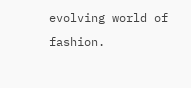evolving world of fashion.